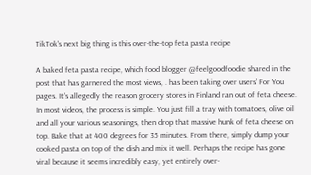TikTok's next big thing is this over-the-top feta pasta recipe

A baked feta pasta recipe, which food blogger @feelgoodfoodie shared in the post that has garnered the most views, . has been taking over users’ For You pages. It’s allegedly the reason grocery stores in Finland ran out of feta cheese. In most videos, the process is simple. You just fill a tray with tomatoes, olive oil and all your various seasonings, then drop that massive hunk of feta cheese on top. Bake that at 400 degrees for 35 minutes. From there, simply dump your cooked pasta on top of the dish and mix it well. Perhaps the recipe has gone viral because it seems incredibly easy, yet entirely over-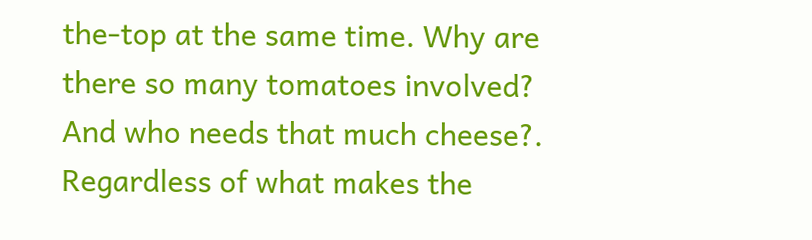the-top at the same time. Why are there so many tomatoes involved? And who needs that much cheese?. Regardless of what makes the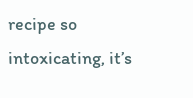recipe so intoxicating, it’s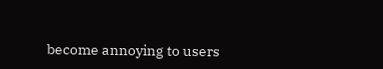become annoying to users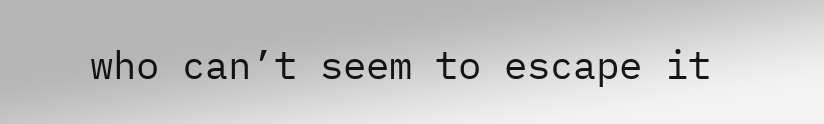who can’t seem to escape it